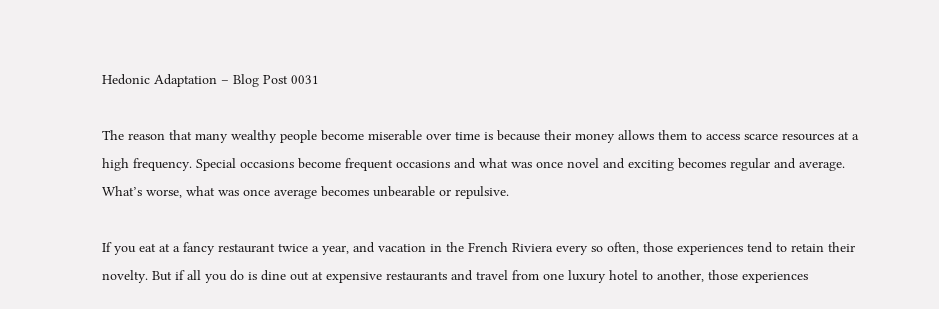Hedonic Adaptation – Blog Post 0031

The reason that many wealthy people become miserable over time is because their money allows them to access scarce resources at a high frequency. Special occasions become frequent occasions and what was once novel and exciting becomes regular and average. What’s worse, what was once average becomes unbearable or repulsive.

If you eat at a fancy restaurant twice a year, and vacation in the French Riviera every so often, those experiences tend to retain their novelty. But if all you do is dine out at expensive restaurants and travel from one luxury hotel to another, those experiences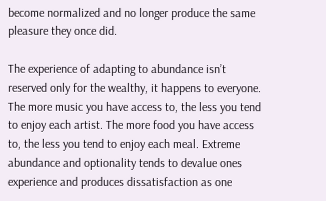become normalized and no longer produce the same pleasure they once did.

The experience of adapting to abundance isn’t reserved only for the wealthy, it happens to everyone. The more music you have access to, the less you tend to enjoy each artist. The more food you have access to, the less you tend to enjoy each meal. Extreme abundance and optionality tends to devalue ones experience and produces dissatisfaction as one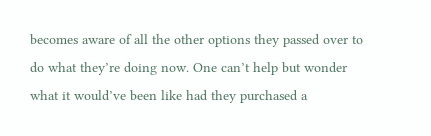becomes aware of all the other options they passed over to do what they’re doing now. One can’t help but wonder what it would’ve been like had they purchased a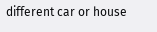different car or house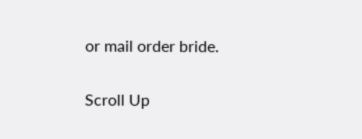or mail order bride.

Scroll Up